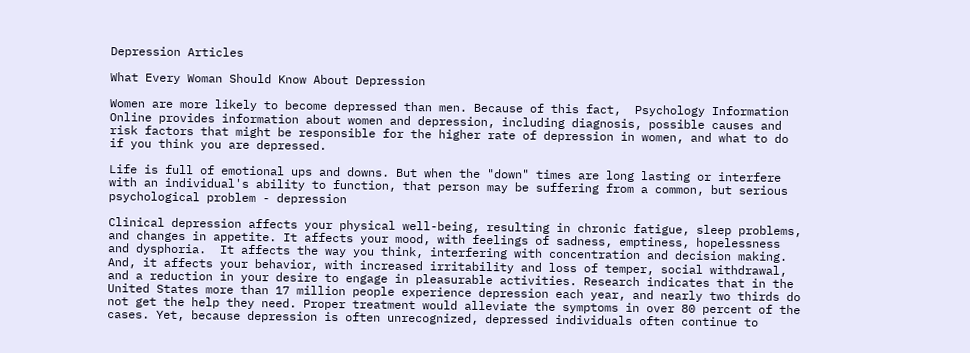Depression Articles

What Every Woman Should Know About Depression

Women are more likely to become depressed than men. Because of this fact,  Psychology Information Online provides information about women and depression, including diagnosis, possible causes and risk factors that might be responsible for the higher rate of depression in women, and what to do if you think you are depressed.

Life is full of emotional ups and downs. But when the "down" times are long lasting or interfere with an individual's ability to function, that person may be suffering from a common, but serious psychological problem - depression

Clinical depression affects your physical well-being, resulting in chronic fatigue, sleep problems, and changes in appetite. It affects your mood, with feelings of sadness, emptiness, hopelessness and dysphoria.  It affects the way you think, interfering with concentration and decision making. And, it affects your behavior, with increased irritability and loss of temper, social withdrawal, and a reduction in your desire to engage in pleasurable activities. Research indicates that in the United States more than 17 million people experience depression each year, and nearly two thirds do not get the help they need. Proper treatment would alleviate the symptoms in over 80 percent of the cases. Yet, because depression is often unrecognized, depressed individuals often continue to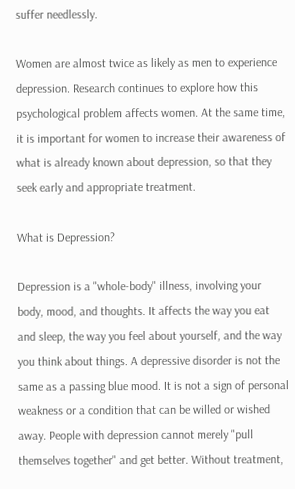suffer needlessly.

Women are almost twice as likely as men to experience depression. Research continues to explore how this psychological problem affects women. At the same time, it is important for women to increase their awareness of what is already known about depression, so that they seek early and appropriate treatment.

What is Depression?

Depression is a "whole-body" illness, involving your body, mood, and thoughts. It affects the way you eat and sleep, the way you feel about yourself, and the way you think about things. A depressive disorder is not the same as a passing blue mood. It is not a sign of personal weakness or a condition that can be willed or wished away. People with depression cannot merely "pull themselves together" and get better. Without treatment,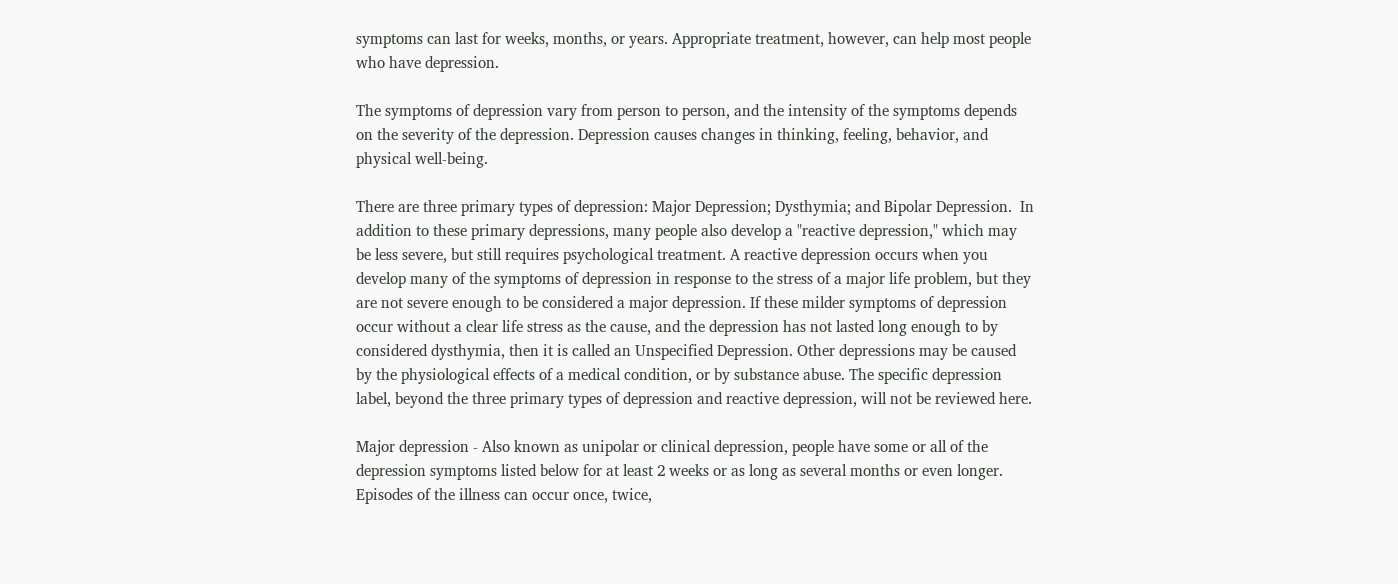symptoms can last for weeks, months, or years. Appropriate treatment, however, can help most people who have depression.

The symptoms of depression vary from person to person, and the intensity of the symptoms depends on the severity of the depression. Depression causes changes in thinking, feeling, behavior, and physical well-being.

There are three primary types of depression: Major Depression; Dysthymia; and Bipolar Depression.  In addition to these primary depressions, many people also develop a "reactive depression," which may be less severe, but still requires psychological treatment. A reactive depression occurs when you develop many of the symptoms of depression in response to the stress of a major life problem, but they are not severe enough to be considered a major depression. If these milder symptoms of depression occur without a clear life stress as the cause, and the depression has not lasted long enough to by considered dysthymia, then it is called an Unspecified Depression. Other depressions may be caused by the physiological effects of a medical condition, or by substance abuse. The specific depression label, beyond the three primary types of depression and reactive depression, will not be reviewed here.

Major depression - Also known as unipolar or clinical depression, people have some or all of the depression symptoms listed below for at least 2 weeks or as long as several months or even longer. Episodes of the illness can occur once, twice,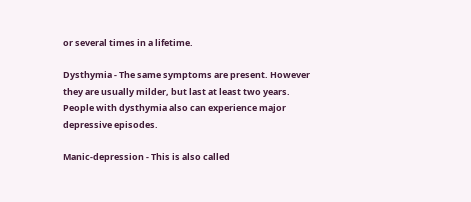or several times in a lifetime.

Dysthymia - The same symptoms are present. However they are usually milder, but last at least two years. People with dysthymia also can experience major depressive episodes.

Manic-depression - This is also called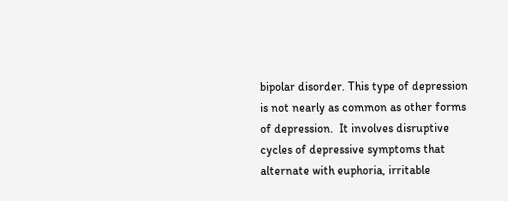bipolar disorder. This type of depression is not nearly as common as other forms of depression.  It involves disruptive cycles of depressive symptoms that alternate with euphoria, irritable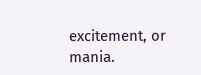excitement, or mania.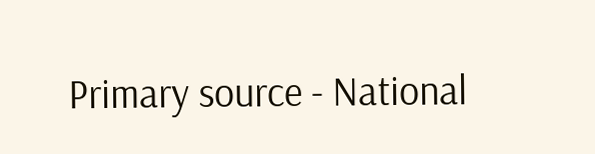Primary source - National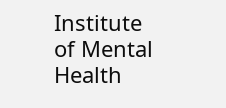Institute of Mental Health